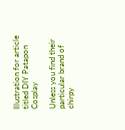Illustration for article titled DIY Patapon Cosplay

Unless you find their particular brand of chirpy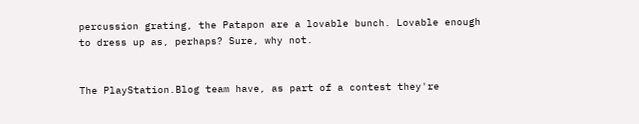percussion grating, the Patapon are a lovable bunch. Lovable enough to dress up as, perhaps? Sure, why not.


The PlayStation.Blog team have, as part of a contest they're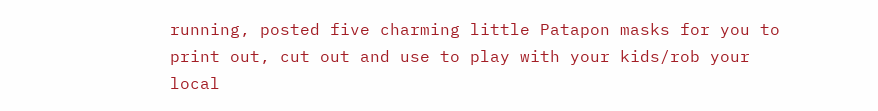running, posted five charming little Patapon masks for you to print out, cut out and use to play with your kids/rob your local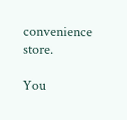convenience store.

You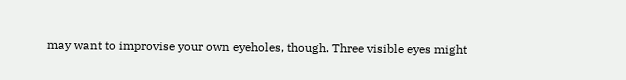may want to improvise your own eyeholes, though. Three visible eyes might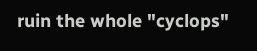ruin the whole "cyclops"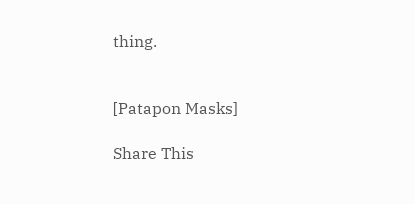thing.


[Patapon Masks]

Share This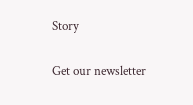Story

Get our newsletter